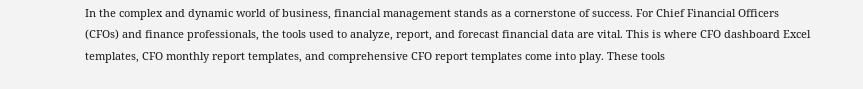In the complex and dynamic world of business, financial management stands as a cornerstone of success. For Chief Financial Officers (CFOs) and finance professionals, the tools used to analyze, report, and forecast financial data are vital. This is where CFO dashboard Excel templates, CFO monthly report templates, and comprehensive CFO report templates come into play. These tools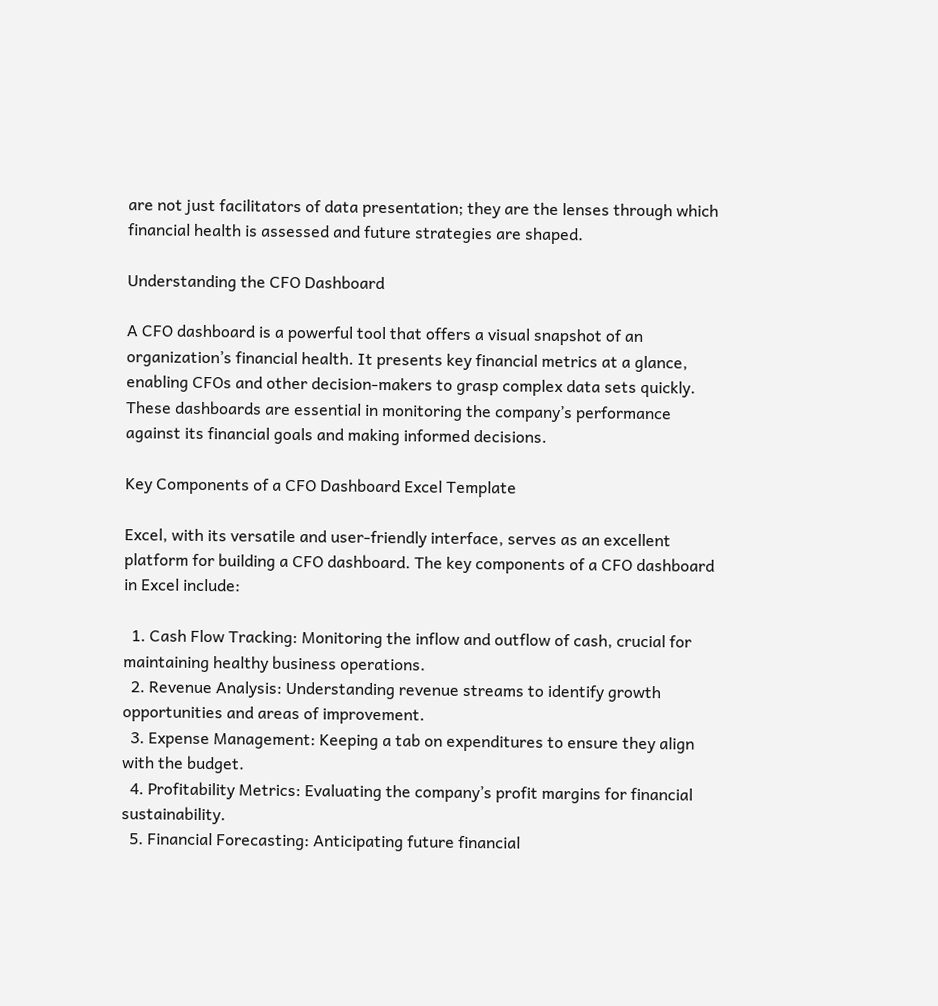are not just facilitators of data presentation; they are the lenses through which financial health is assessed and future strategies are shaped.

Understanding the CFO Dashboard

A CFO dashboard is a powerful tool that offers a visual snapshot of an organization’s financial health. It presents key financial metrics at a glance, enabling CFOs and other decision-makers to grasp complex data sets quickly. These dashboards are essential in monitoring the company’s performance against its financial goals and making informed decisions.

Key Components of a CFO Dashboard Excel Template

Excel, with its versatile and user-friendly interface, serves as an excellent platform for building a CFO dashboard. The key components of a CFO dashboard in Excel include:

  1. Cash Flow Tracking: Monitoring the inflow and outflow of cash, crucial for maintaining healthy business operations.
  2. Revenue Analysis: Understanding revenue streams to identify growth opportunities and areas of improvement.
  3. Expense Management: Keeping a tab on expenditures to ensure they align with the budget.
  4. Profitability Metrics: Evaluating the company’s profit margins for financial sustainability.
  5. Financial Forecasting: Anticipating future financial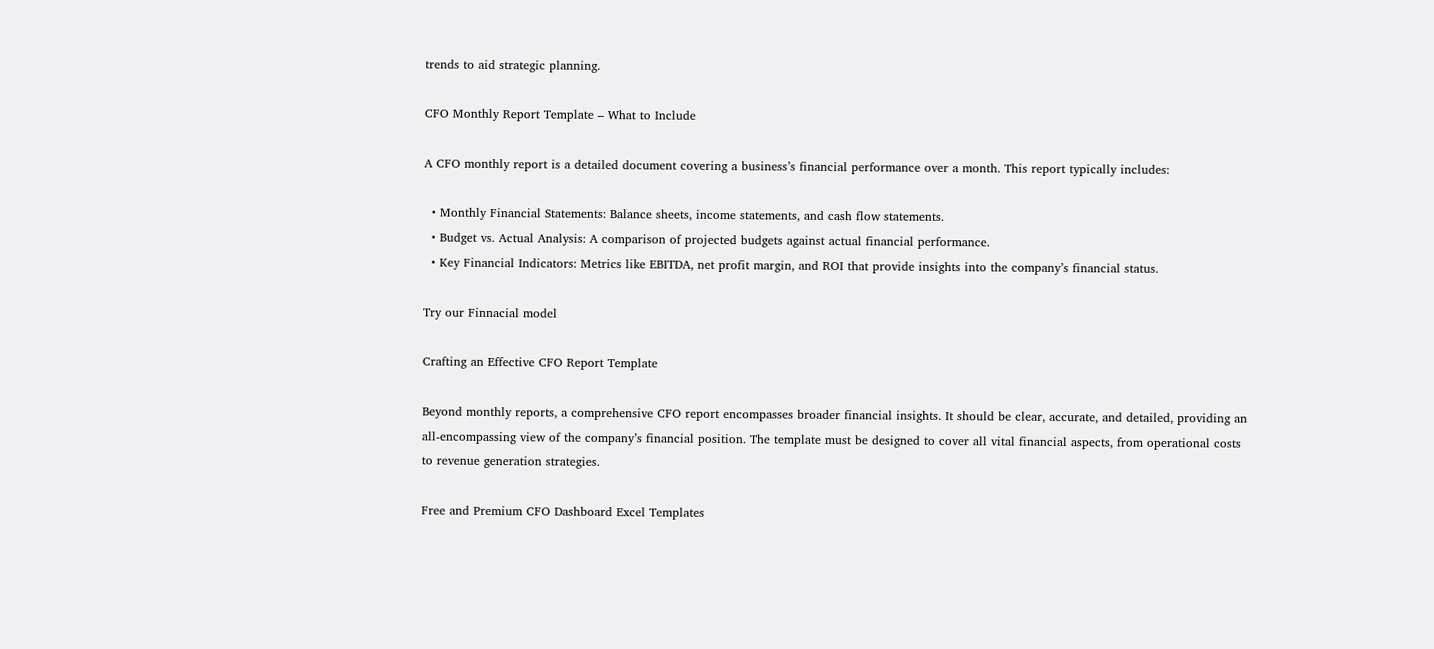trends to aid strategic planning.

CFO Monthly Report Template – What to Include

A CFO monthly report is a detailed document covering a business’s financial performance over a month. This report typically includes:

  • Monthly Financial Statements: Balance sheets, income statements, and cash flow statements.
  • Budget vs. Actual Analysis: A comparison of projected budgets against actual financial performance.
  • Key Financial Indicators: Metrics like EBITDA, net profit margin, and ROI that provide insights into the company’s financial status.

Try our Finnacial model

Crafting an Effective CFO Report Template

Beyond monthly reports, a comprehensive CFO report encompasses broader financial insights. It should be clear, accurate, and detailed, providing an all-encompassing view of the company’s financial position. The template must be designed to cover all vital financial aspects, from operational costs to revenue generation strategies.

Free and Premium CFO Dashboard Excel Templates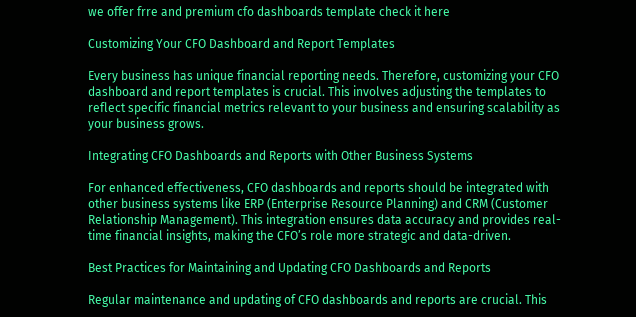we offer frre and premium cfo dashboards template check it here

Customizing Your CFO Dashboard and Report Templates

Every business has unique financial reporting needs. Therefore, customizing your CFO dashboard and report templates is crucial. This involves adjusting the templates to reflect specific financial metrics relevant to your business and ensuring scalability as your business grows.

Integrating CFO Dashboards and Reports with Other Business Systems

For enhanced effectiveness, CFO dashboards and reports should be integrated with other business systems like ERP (Enterprise Resource Planning) and CRM (Customer Relationship Management). This integration ensures data accuracy and provides real-time financial insights, making the CFO’s role more strategic and data-driven.

Best Practices for Maintaining and Updating CFO Dashboards and Reports

Regular maintenance and updating of CFO dashboards and reports are crucial. This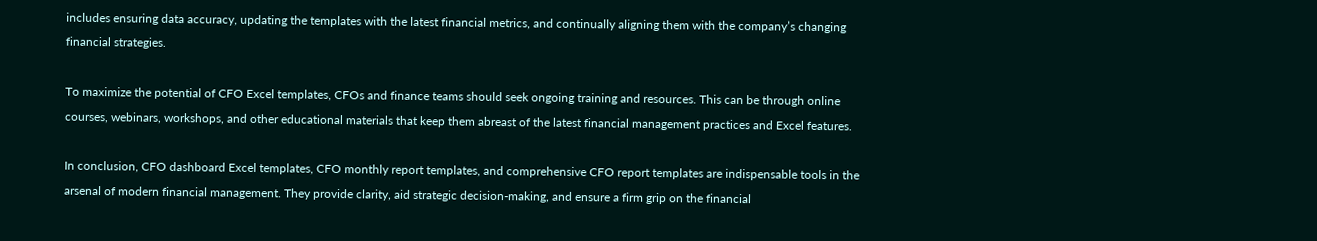includes ensuring data accuracy, updating the templates with the latest financial metrics, and continually aligning them with the company’s changing financial strategies.

To maximize the potential of CFO Excel templates, CFOs and finance teams should seek ongoing training and resources. This can be through online courses, webinars, workshops, and other educational materials that keep them abreast of the latest financial management practices and Excel features.

In conclusion, CFO dashboard Excel templates, CFO monthly report templates, and comprehensive CFO report templates are indispensable tools in the arsenal of modern financial management. They provide clarity, aid strategic decision-making, and ensure a firm grip on the financial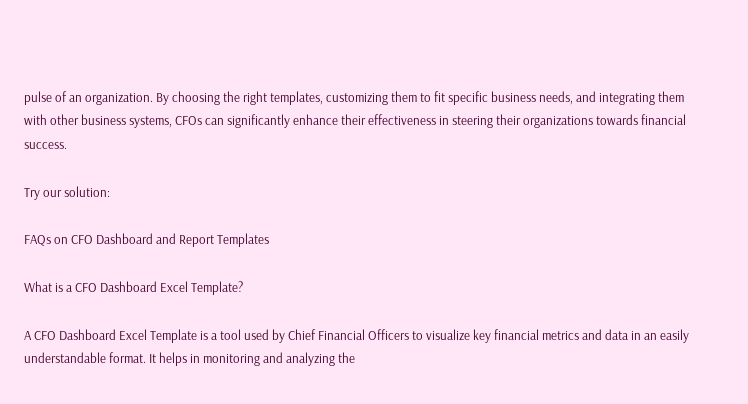pulse of an organization. By choosing the right templates, customizing them to fit specific business needs, and integrating them with other business systems, CFOs can significantly enhance their effectiveness in steering their organizations towards financial success.

Try our solution:

FAQs on CFO Dashboard and Report Templates

What is a CFO Dashboard Excel Template?

A CFO Dashboard Excel Template is a tool used by Chief Financial Officers to visualize key financial metrics and data in an easily understandable format. It helps in monitoring and analyzing the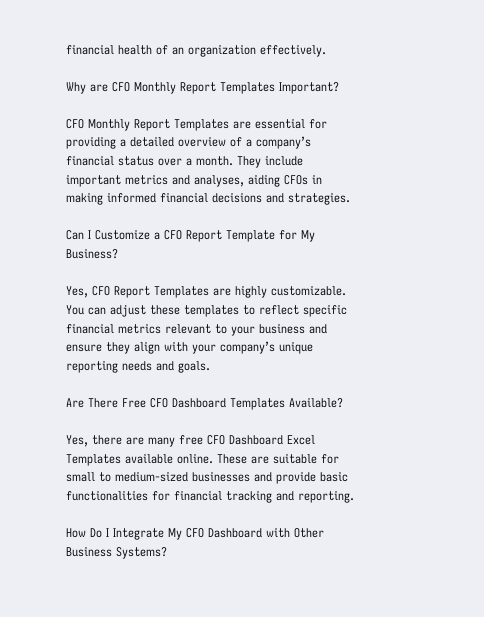financial health of an organization effectively.

Why are CFO Monthly Report Templates Important?

CFO Monthly Report Templates are essential for providing a detailed overview of a company’s financial status over a month. They include important metrics and analyses, aiding CFOs in making informed financial decisions and strategies.

Can I Customize a CFO Report Template for My Business?

Yes, CFO Report Templates are highly customizable. You can adjust these templates to reflect specific financial metrics relevant to your business and ensure they align with your company’s unique reporting needs and goals.

Are There Free CFO Dashboard Templates Available?

Yes, there are many free CFO Dashboard Excel Templates available online. These are suitable for small to medium-sized businesses and provide basic functionalities for financial tracking and reporting.

How Do I Integrate My CFO Dashboard with Other Business Systems?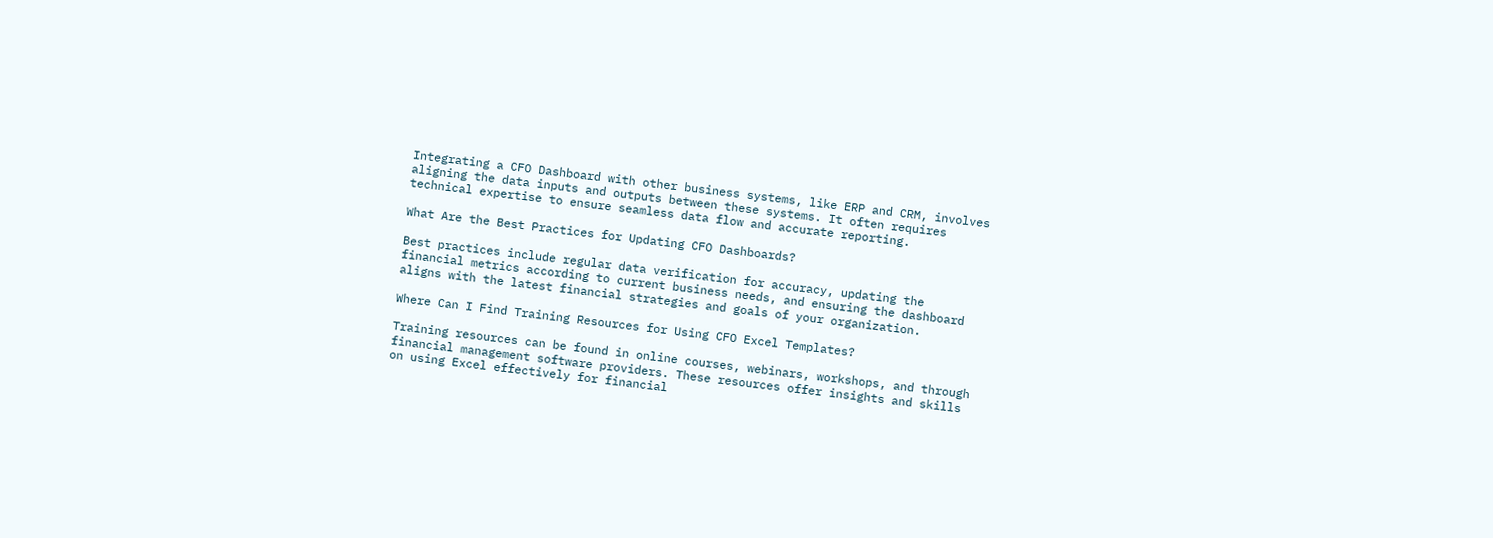Integrating a CFO Dashboard with other business systems, like ERP and CRM, involves aligning the data inputs and outputs between these systems. It often requires technical expertise to ensure seamless data flow and accurate reporting.

What Are the Best Practices for Updating CFO Dashboards?

Best practices include regular data verification for accuracy, updating the financial metrics according to current business needs, and ensuring the dashboard aligns with the latest financial strategies and goals of your organization.

Where Can I Find Training Resources for Using CFO Excel Templates?

Training resources can be found in online courses, webinars, workshops, and through financial management software providers. These resources offer insights and skills on using Excel effectively for financial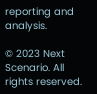reporting and analysis.

© 2023 Next Scenario. All rights reserved.